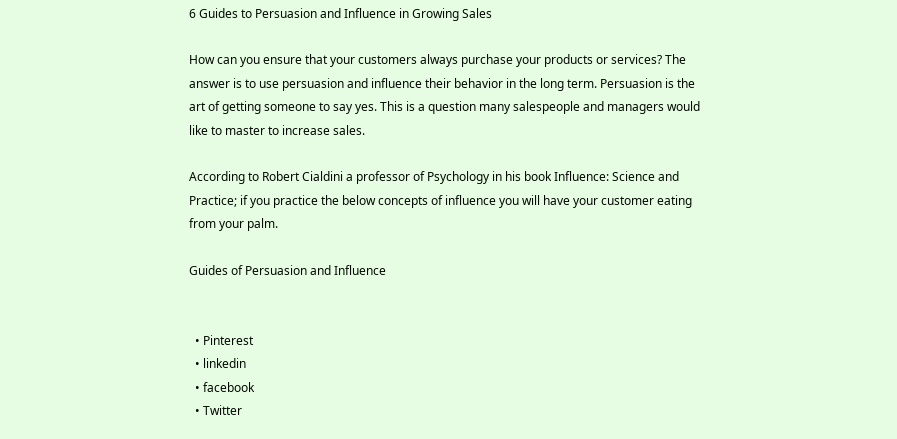6 Guides to Persuasion and Influence in Growing Sales

How can you ensure that your customers always purchase your products or services? The answer is to use persuasion and influence their behavior in the long term. Persuasion is the art of getting someone to say yes. This is a question many salespeople and managers would like to master to increase sales.

According to Robert Cialdini a professor of Psychology in his book Influence: Science and Practice; if you practice the below concepts of influence you will have your customer eating from your palm.

Guides of Persuasion and Influence


  • Pinterest
  • linkedin
  • facebook
  • Twitter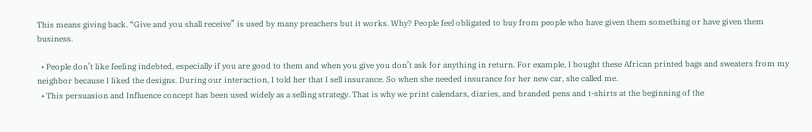This means giving back. “Give and you shall receive” is used by many preachers but it works. Why? People feel obligated to buy from people who have given them something or have given them business.

  • People don’t like feeling indebted, especially if you are good to them and when you give you don’t ask for anything in return. For example, I bought these African printed bags and sweaters from my neighbor because I liked the designs. During our interaction, I told her that I sell insurance. So when she needed insurance for her new car, she called me.
  • This persuasion and Influence concept has been used widely as a selling strategy. That is why we print calendars, diaries, and branded pens and t-shirts at the beginning of the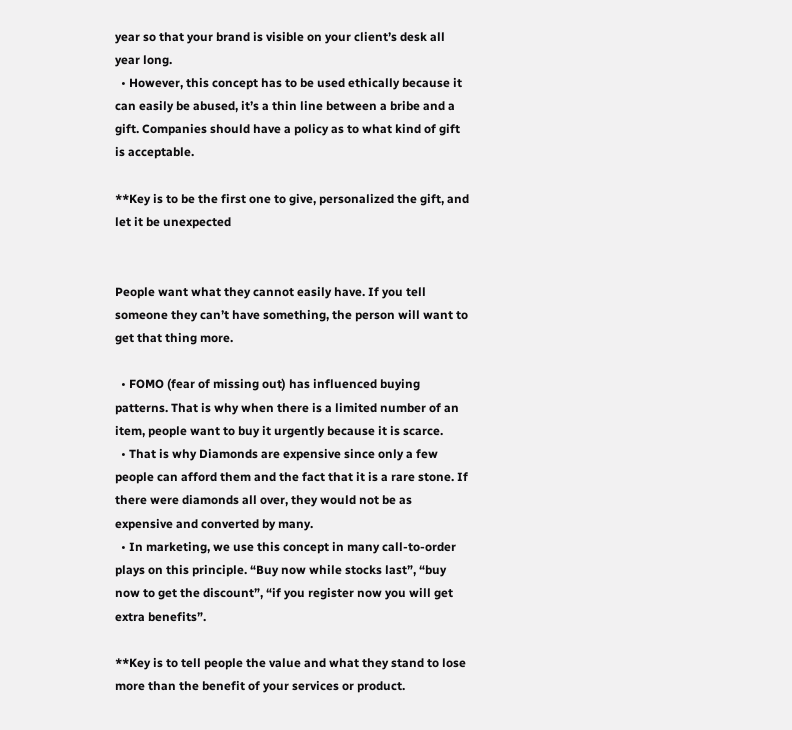year so that your brand is visible on your client’s desk all year long.
  • However, this concept has to be used ethically because it can easily be abused, it’s a thin line between a bribe and a gift. Companies should have a policy as to what kind of gift is acceptable.

**Key is to be the first one to give, personalized the gift, and let it be unexpected


People want what they cannot easily have. If you tell someone they can’t have something, the person will want to get that thing more.

  • FOMO (fear of missing out) has influenced buying patterns. That is why when there is a limited number of an item, people want to buy it urgently because it is scarce.
  • That is why Diamonds are expensive since only a few people can afford them and the fact that it is a rare stone. If there were diamonds all over, they would not be as expensive and converted by many.
  • In marketing, we use this concept in many call-to-order plays on this principle. “Buy now while stocks last”, “buy now to get the discount”, “if you register now you will get extra benefits”.

**Key is to tell people the value and what they stand to lose more than the benefit of your services or product.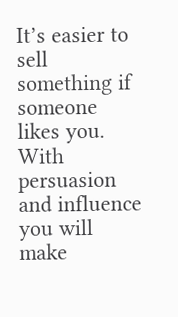It’s easier to sell something if someone likes you. With persuasion and influence you will make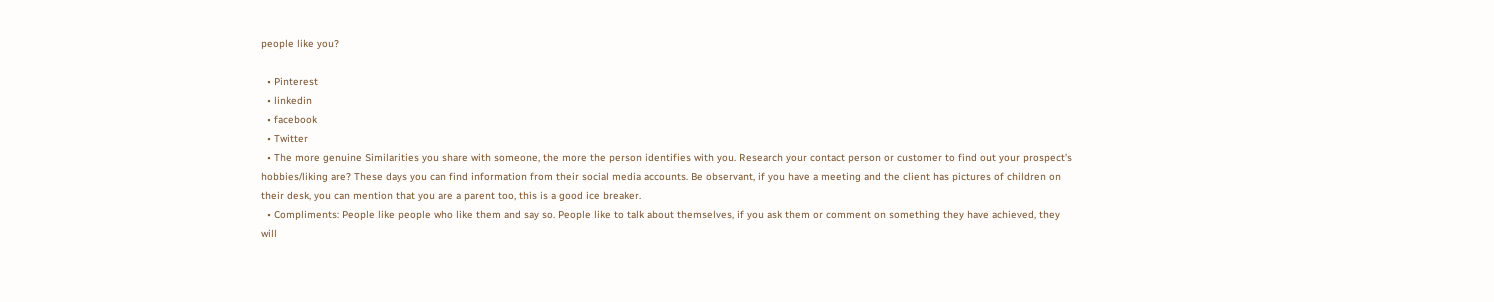people like you?

  • Pinterest
  • linkedin
  • facebook
  • Twitter
  • The more genuine Similarities you share with someone, the more the person identifies with you. Research your contact person or customer to find out your prospect’s hobbies/liking are? These days you can find information from their social media accounts. Be observant, if you have a meeting and the client has pictures of children on their desk, you can mention that you are a parent too, this is a good ice breaker.
  • Compliments: People like people who like them and say so. People like to talk about themselves, if you ask them or comment on something they have achieved, they will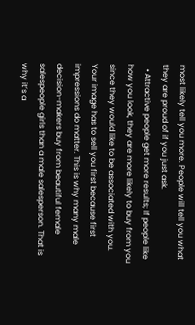most likely tell you more. People will tell you what they are proud of if you just ask.
  • Attractive people get more results; If people like how you look, they are more likely to buy from you since they would like to be associated with you. Your image has to sell you first because first impressions do matter. This is why many male decision-makers buy from beautiful female salespeople girls than a male salesperson. That is why it’s a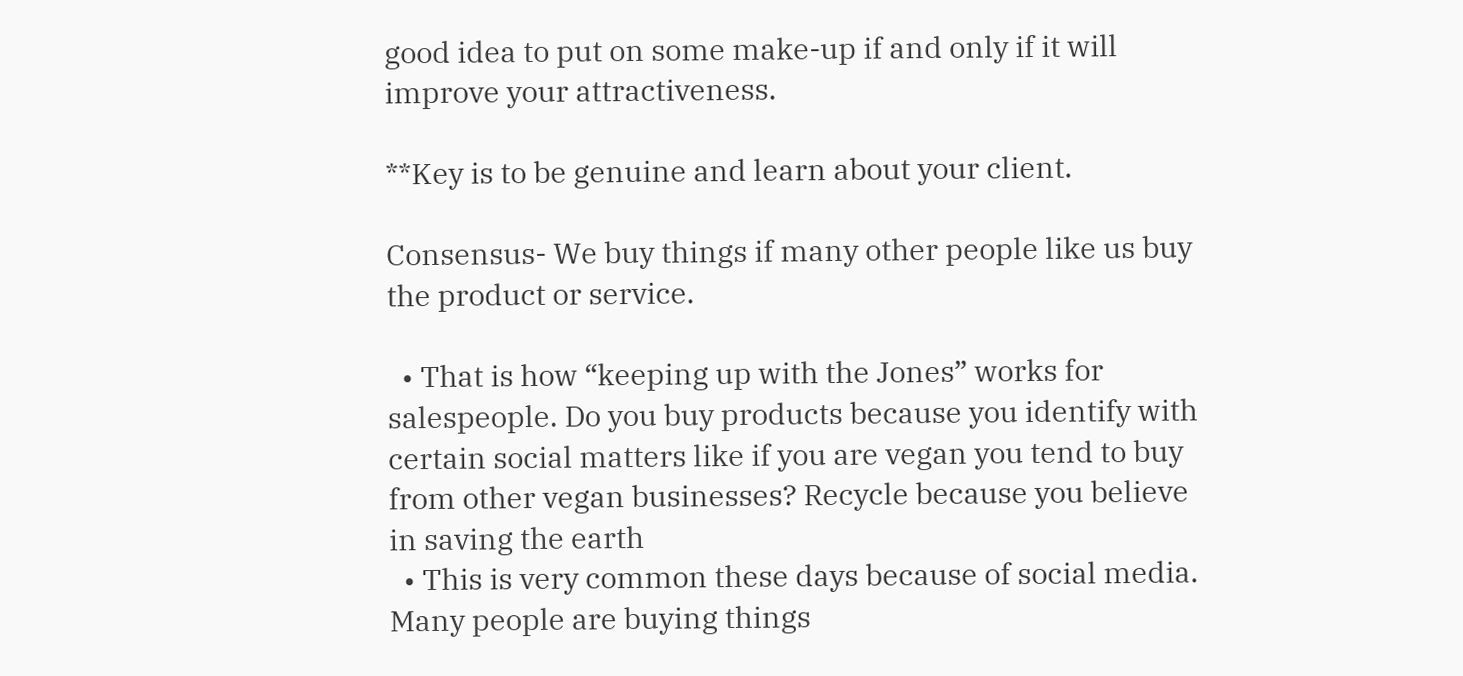good idea to put on some make-up if and only if it will improve your attractiveness.

**Key is to be genuine and learn about your client.

Consensus- We buy things if many other people like us buy the product or service.

  • That is how “keeping up with the Jones” works for salespeople. Do you buy products because you identify with certain social matters like if you are vegan you tend to buy from other vegan businesses? Recycle because you believe in saving the earth
  • This is very common these days because of social media. Many people are buying things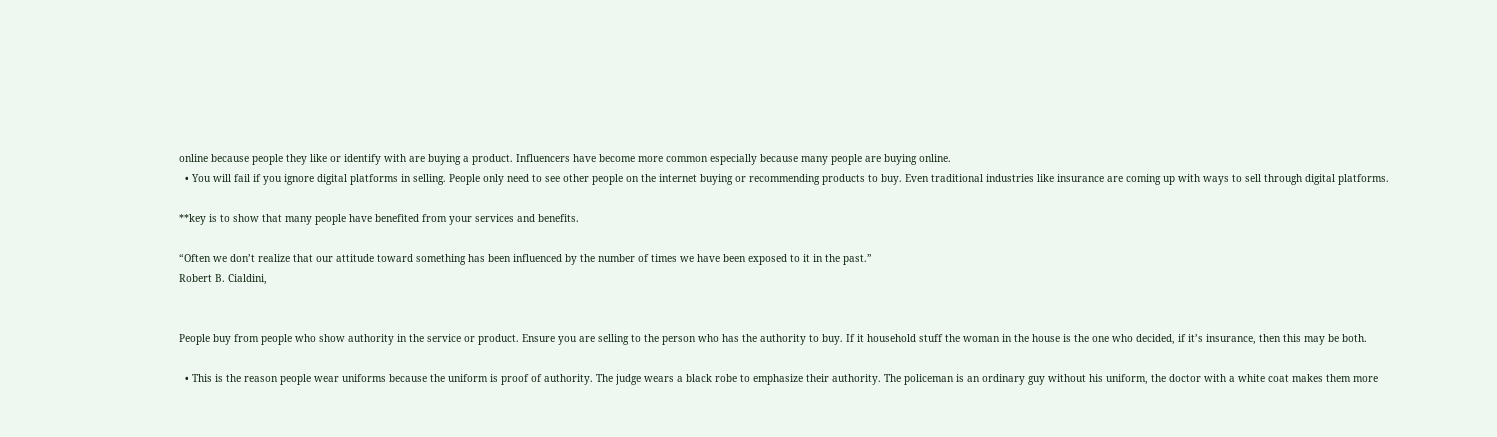online because people they like or identify with are buying a product. Influencers have become more common especially because many people are buying online.
  • You will fail if you ignore digital platforms in selling. People only need to see other people on the internet buying or recommending products to buy. Even traditional industries like insurance are coming up with ways to sell through digital platforms.

**key is to show that many people have benefited from your services and benefits.

“Often we don’t realize that our attitude toward something has been influenced by the number of times we have been exposed to it in the past.”
Robert B. Cialdini,


People buy from people who show authority in the service or product. Ensure you are selling to the person who has the authority to buy. If it household stuff the woman in the house is the one who decided, if it’s insurance, then this may be both.

  • This is the reason people wear uniforms because the uniform is proof of authority. The judge wears a black robe to emphasize their authority. The policeman is an ordinary guy without his uniform, the doctor with a white coat makes them more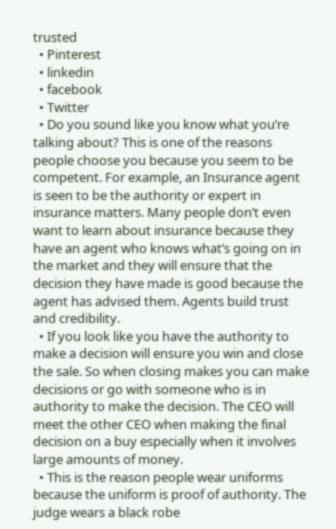trusted
  • Pinterest
  • linkedin
  • facebook
  • Twitter
  • Do you sound like you know what you’re talking about? This is one of the reasons people choose you because you seem to be competent. For example, an Insurance agent is seen to be the authority or expert in insurance matters. Many people don’t even want to learn about insurance because they have an agent who knows what’s going on in the market and they will ensure that the decision they have made is good because the agent has advised them. Agents build trust and credibility.
  • If you look like you have the authority to make a decision will ensure you win and close the sale. So when closing makes you can make decisions or go with someone who is in authority to make the decision. The CEO will meet the other CEO when making the final decision on a buy especially when it involves large amounts of money.
  • This is the reason people wear uniforms because the uniform is proof of authority. The judge wears a black robe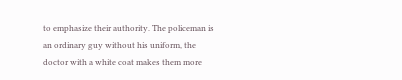to emphasize their authority. The policeman is an ordinary guy without his uniform, the doctor with a white coat makes them more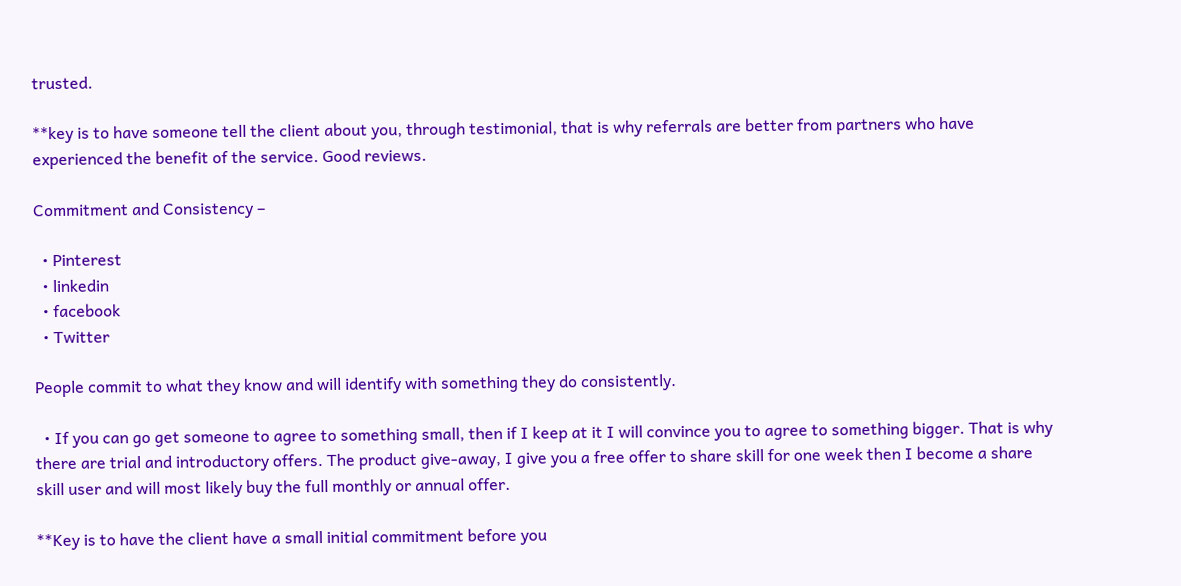trusted.

**key is to have someone tell the client about you, through testimonial, that is why referrals are better from partners who have experienced the benefit of the service. Good reviews.

Commitment and Consistency –

  • Pinterest
  • linkedin
  • facebook
  • Twitter

People commit to what they know and will identify with something they do consistently.

  • If you can go get someone to agree to something small, then if I keep at it I will convince you to agree to something bigger. That is why there are trial and introductory offers. The product give-away, I give you a free offer to share skill for one week then I become a share skill user and will most likely buy the full monthly or annual offer.

**Key is to have the client have a small initial commitment before you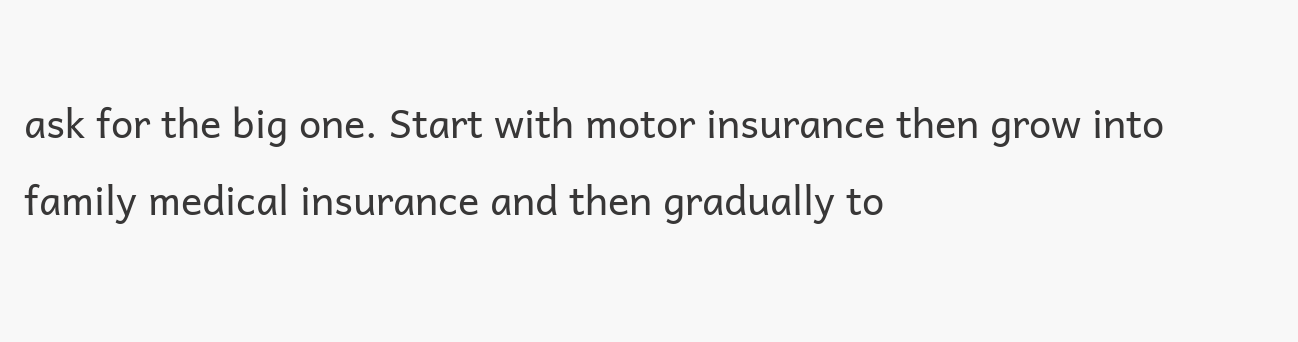ask for the big one. Start with motor insurance then grow into family medical insurance and then gradually to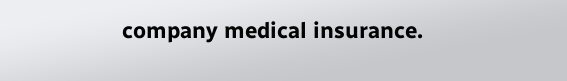company medical insurance.